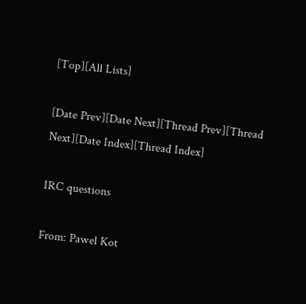[Top][All Lists]

[Date Prev][Date Next][Thread Prev][Thread Next][Date Index][Thread Index]

IRC questions

From: Pawel Kot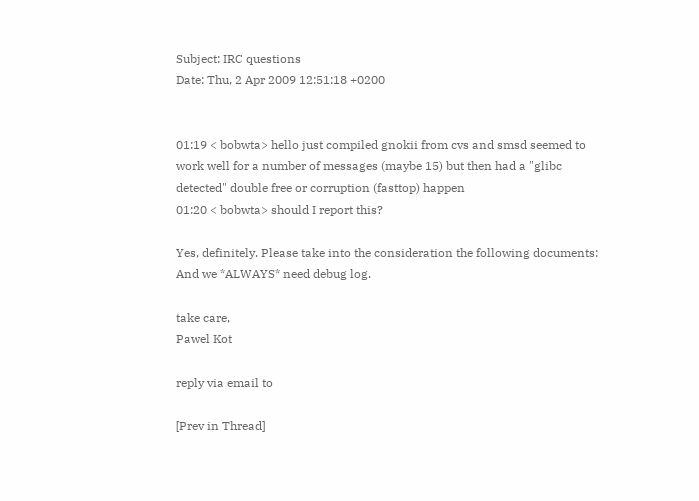Subject: IRC questions
Date: Thu, 2 Apr 2009 12:51:18 +0200


01:19 < bobwta> hello just compiled gnokii from cvs and smsd seemed to
work well for a number of messages (maybe 15) but then had a "glibc
detected" double free or corruption (fasttop) happen
01:20 < bobwta> should I report this?

Yes, definitely. Please take into the consideration the following documents:
And we *ALWAYS* need debug log.

take care,
Pawel Kot

reply via email to

[Prev in Thread]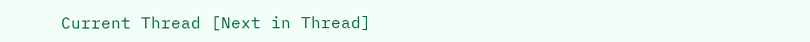Current Thread [Next in Thread]